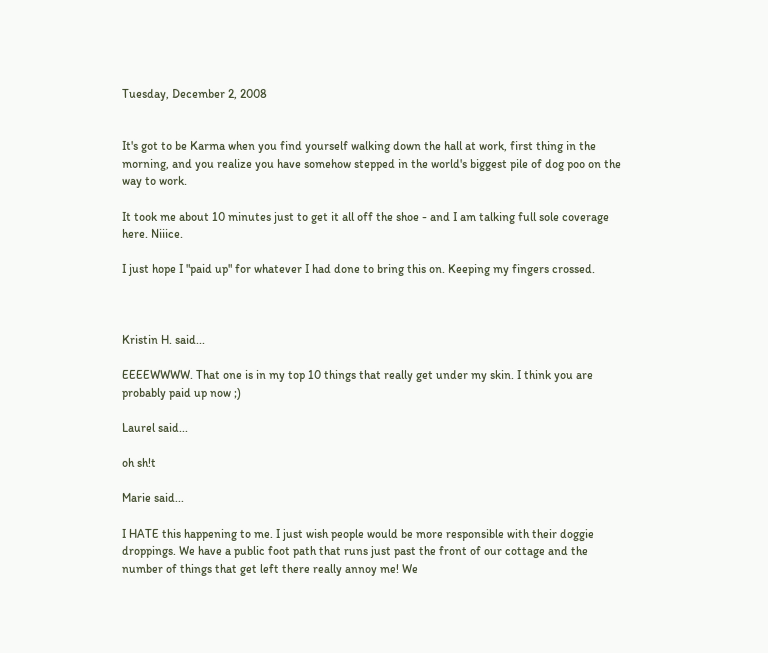Tuesday, December 2, 2008


It's got to be Karma when you find yourself walking down the hall at work, first thing in the morning, and you realize you have somehow stepped in the world's biggest pile of dog poo on the way to work.

It took me about 10 minutes just to get it all off the shoe - and I am talking full sole coverage here. Niiice.

I just hope I "paid up" for whatever I had done to bring this on. Keeping my fingers crossed.



Kristin H. said...

EEEEWWWW. That one is in my top 10 things that really get under my skin. I think you are probably paid up now ;)

Laurel said...

oh sh!t

Marie said...

I HATE this happening to me. I just wish people would be more responsible with their doggie droppings. We have a public foot path that runs just past the front of our cottage and the number of things that get left there really annoy me! We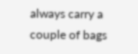always carry a couple of bags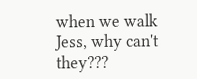when we walk Jess, why can't they???